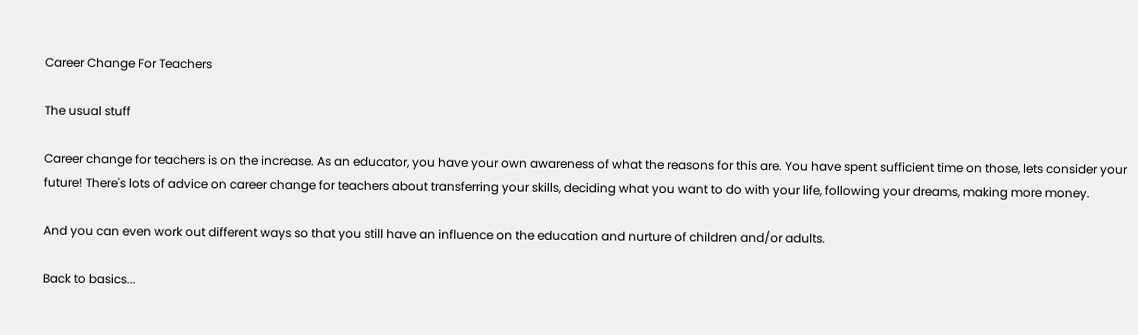Career Change For Teachers

The usual stuff

Career change for teachers is on the increase. As an educator, you have your own awareness of what the reasons for this are. You have spent sufficient time on those, lets consider your future! There's lots of advice on career change for teachers about transferring your skills, deciding what you want to do with your life, following your dreams, making more money.

And you can even work out different ways so that you still have an influence on the education and nurture of children and/or adults.

Back to basics...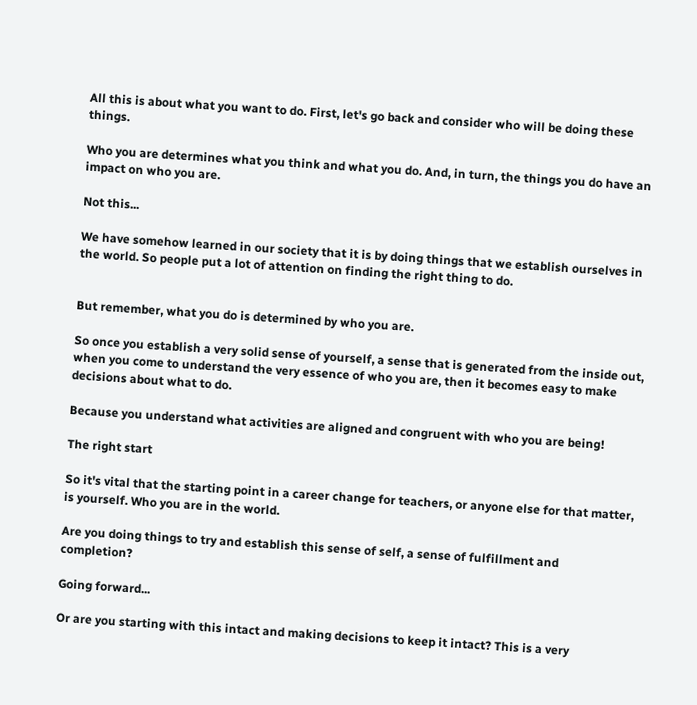All this is about what you want to do. First, let's go back and consider who will be doing these things.

Who you are determines what you think and what you do. And, in turn, the things you do have an impact on who you are.

Not this...

We have somehow learned in our society that it is by doing things that we establish ourselves in the world. So people put a lot of attention on finding the right thing to do.


But remember, what you do is determined by who you are.

So once you establish a very solid sense of yourself, a sense that is generated from the inside out, when you come to understand the very essence of who you are, then it becomes easy to make decisions about what to do.

Because you understand what activities are aligned and congruent with who you are being!

The right start

So it's vital that the starting point in a career change for teachers, or anyone else for that matter, is yourself. Who you are in the world.

Are you doing things to try and establish this sense of self, a sense of fulfillment and completion?

Going forward...

Or are you starting with this intact and making decisions to keep it intact? This is a very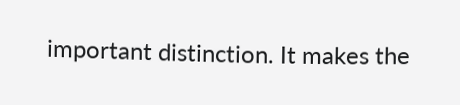important distinction. It makes the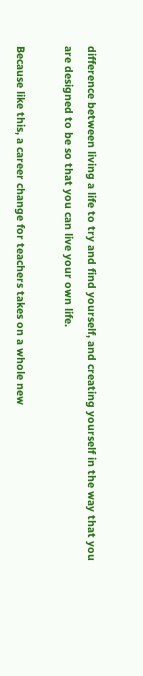difference between living a life to try and find yourself, and creating yourself in the way that you are designed to be so that you can live your own life.

Because like this, a career change for teachers takes on a whole new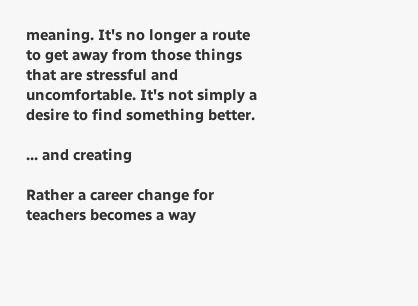meaning. It's no longer a route to get away from those things that are stressful and uncomfortable. It's not simply a desire to find something better.

... and creating

Rather a career change for teachers becomes a way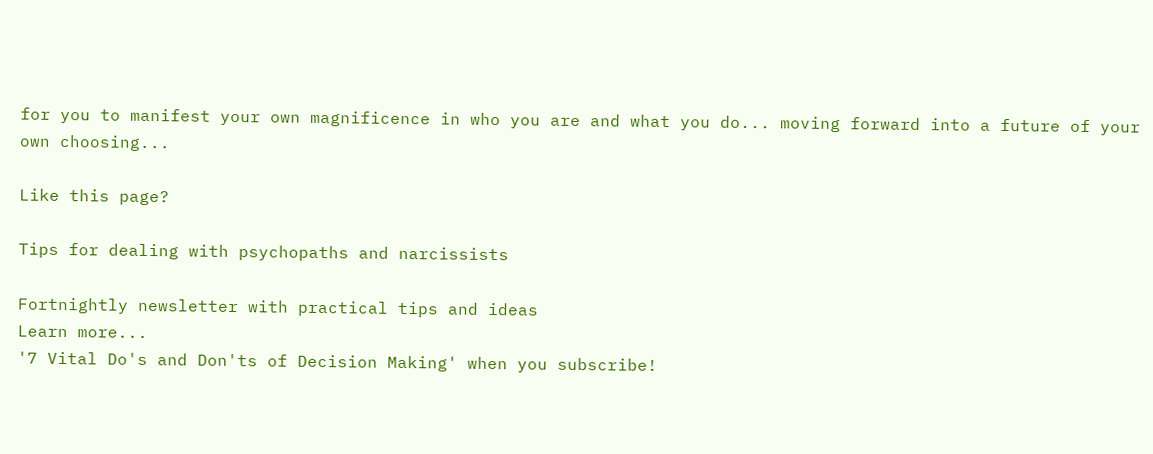for you to manifest your own magnificence in who you are and what you do... moving forward into a future of your own choosing...

Like this page?

Tips for dealing with psychopaths and narcissists

Fortnightly newsletter with practical tips and ideas
Learn more...
'7 Vital Do's and Don'ts of Decision Making' when you subscribe!